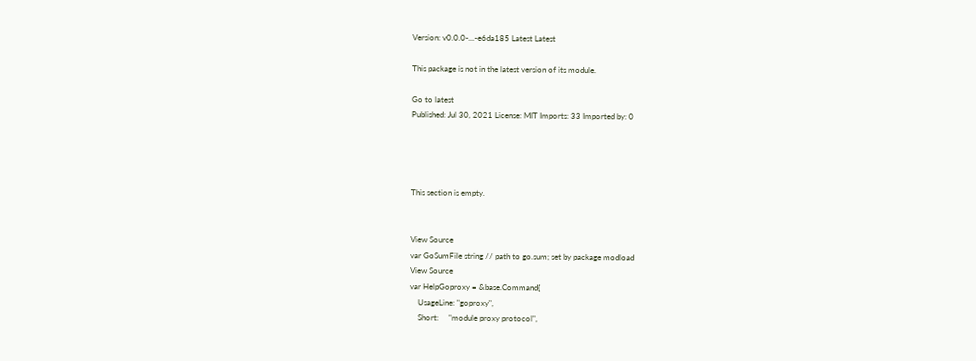Version: v0.0.0-...-e6da185 Latest Latest

This package is not in the latest version of its module.

Go to latest
Published: Jul 30, 2021 License: MIT Imports: 33 Imported by: 0




This section is empty.


View Source
var GoSumFile string // path to go.sum; set by package modload
View Source
var HelpGoproxy = &base.Command{
    UsageLine: "goproxy",
    Short:     "module proxy protocol",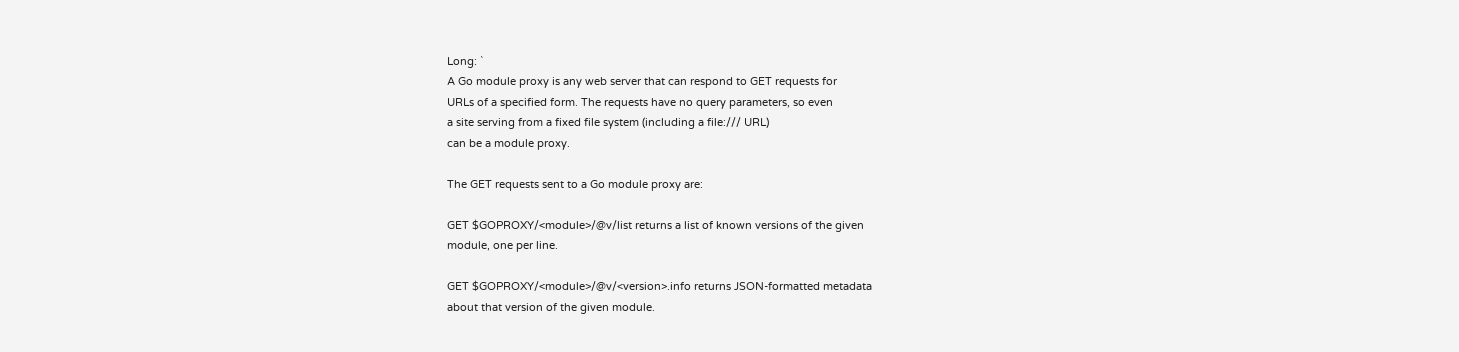Long: `
A Go module proxy is any web server that can respond to GET requests for
URLs of a specified form. The requests have no query parameters, so even
a site serving from a fixed file system (including a file:/// URL)
can be a module proxy.

The GET requests sent to a Go module proxy are:

GET $GOPROXY/<module>/@v/list returns a list of known versions of the given
module, one per line.

GET $GOPROXY/<module>/@v/<version>.info returns JSON-formatted metadata
about that version of the given module.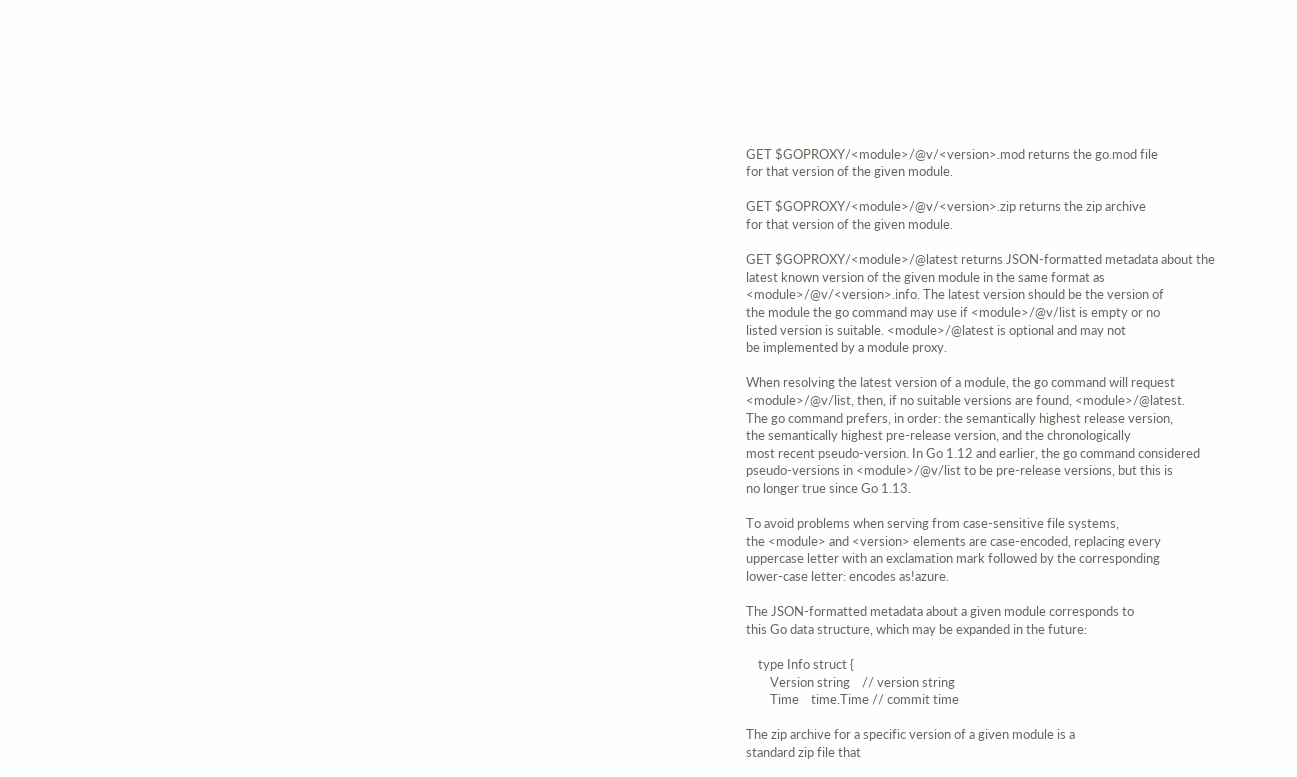GET $GOPROXY/<module>/@v/<version>.mod returns the go.mod file
for that version of the given module.

GET $GOPROXY/<module>/@v/<version>.zip returns the zip archive
for that version of the given module.

GET $GOPROXY/<module>/@latest returns JSON-formatted metadata about the
latest known version of the given module in the same format as
<module>/@v/<version>.info. The latest version should be the version of
the module the go command may use if <module>/@v/list is empty or no
listed version is suitable. <module>/@latest is optional and may not
be implemented by a module proxy.

When resolving the latest version of a module, the go command will request
<module>/@v/list, then, if no suitable versions are found, <module>/@latest.
The go command prefers, in order: the semantically highest release version,
the semantically highest pre-release version, and the chronologically
most recent pseudo-version. In Go 1.12 and earlier, the go command considered
pseudo-versions in <module>/@v/list to be pre-release versions, but this is
no longer true since Go 1.13.

To avoid problems when serving from case-sensitive file systems,
the <module> and <version> elements are case-encoded, replacing every
uppercase letter with an exclamation mark followed by the corresponding
lower-case letter: encodes as!azure.

The JSON-formatted metadata about a given module corresponds to
this Go data structure, which may be expanded in the future:

    type Info struct {
        Version string    // version string
        Time    time.Time // commit time

The zip archive for a specific version of a given module is a
standard zip file that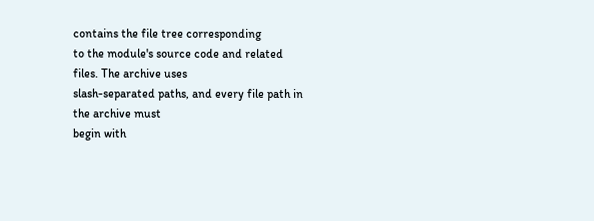contains the file tree corresponding
to the module's source code and related files. The archive uses
slash-separated paths, and every file path in the archive must
begin with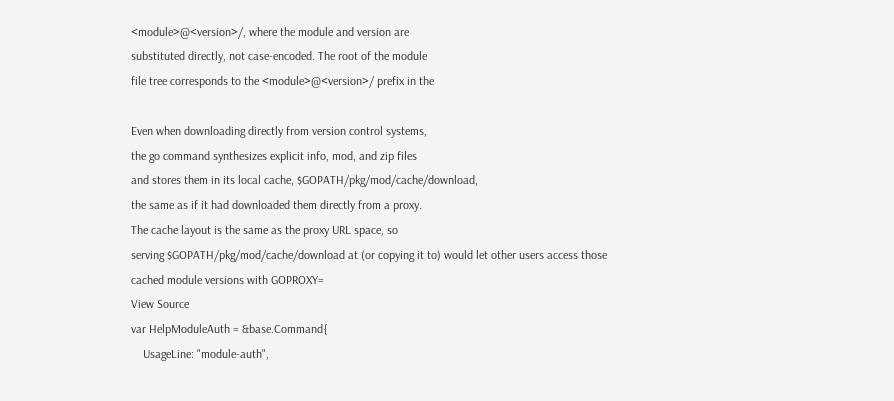<module>@<version>/, where the module and version are
substituted directly, not case-encoded. The root of the module
file tree corresponds to the <module>@<version>/ prefix in the

Even when downloading directly from version control systems,
the go command synthesizes explicit info, mod, and zip files
and stores them in its local cache, $GOPATH/pkg/mod/cache/download,
the same as if it had downloaded them directly from a proxy.
The cache layout is the same as the proxy URL space, so
serving $GOPATH/pkg/mod/cache/download at (or copying it to) would let other users access those
cached module versions with GOPROXY=
View Source
var HelpModuleAuth = &base.Command{
    UsageLine: "module-auth",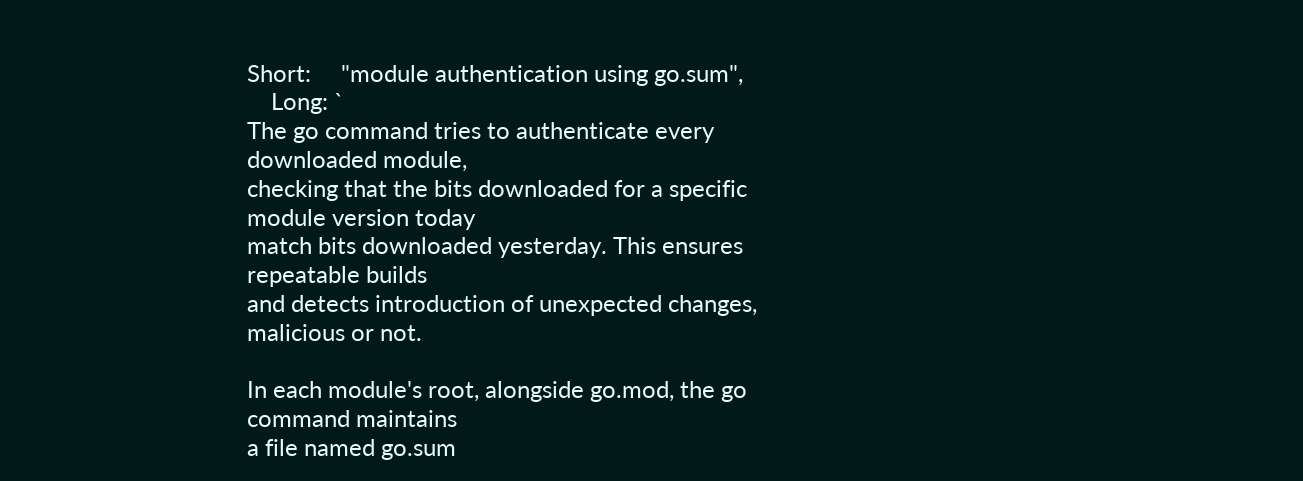Short:     "module authentication using go.sum",
    Long: `
The go command tries to authenticate every downloaded module,
checking that the bits downloaded for a specific module version today
match bits downloaded yesterday. This ensures repeatable builds
and detects introduction of unexpected changes, malicious or not.

In each module's root, alongside go.mod, the go command maintains
a file named go.sum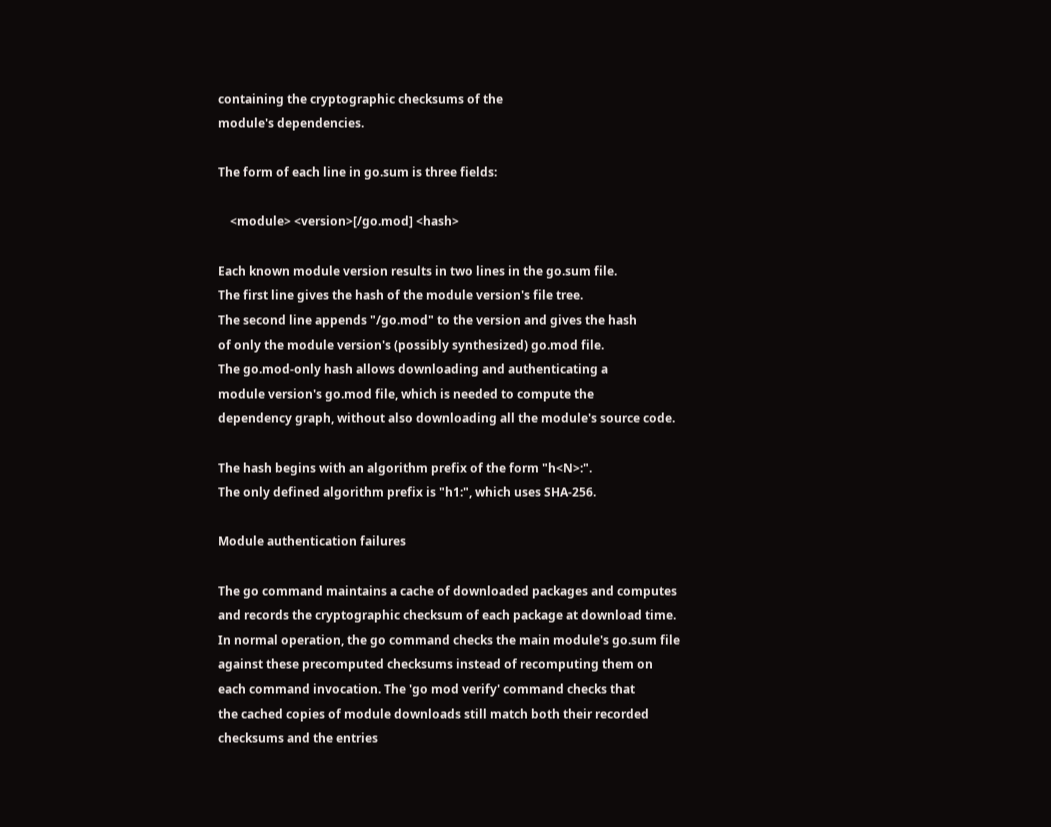containing the cryptographic checksums of the
module's dependencies.

The form of each line in go.sum is three fields:

    <module> <version>[/go.mod] <hash>

Each known module version results in two lines in the go.sum file.
The first line gives the hash of the module version's file tree.
The second line appends "/go.mod" to the version and gives the hash
of only the module version's (possibly synthesized) go.mod file.
The go.mod-only hash allows downloading and authenticating a
module version's go.mod file, which is needed to compute the
dependency graph, without also downloading all the module's source code.

The hash begins with an algorithm prefix of the form "h<N>:".
The only defined algorithm prefix is "h1:", which uses SHA-256.

Module authentication failures

The go command maintains a cache of downloaded packages and computes
and records the cryptographic checksum of each package at download time.
In normal operation, the go command checks the main module's go.sum file
against these precomputed checksums instead of recomputing them on
each command invocation. The 'go mod verify' command checks that
the cached copies of module downloads still match both their recorded
checksums and the entries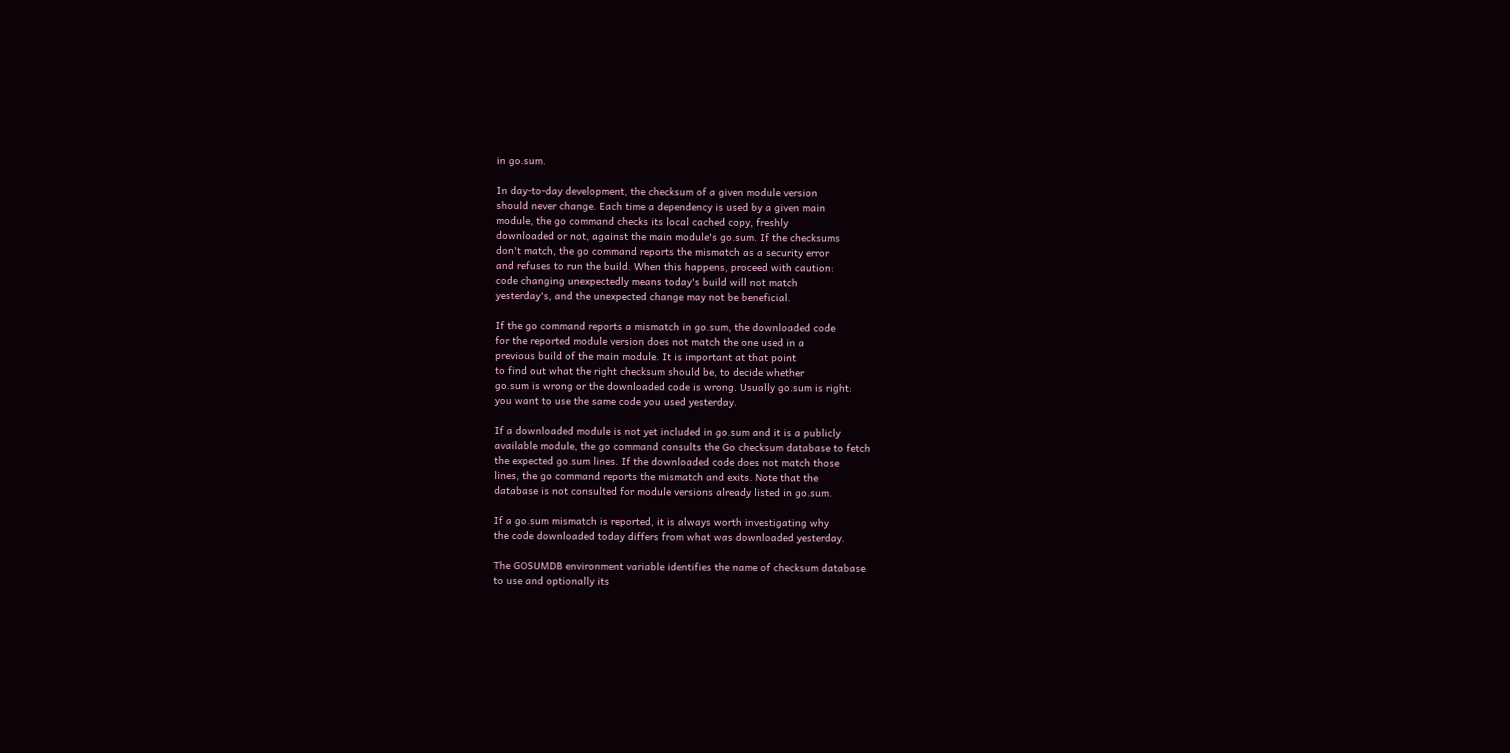in go.sum.

In day-to-day development, the checksum of a given module version
should never change. Each time a dependency is used by a given main
module, the go command checks its local cached copy, freshly
downloaded or not, against the main module's go.sum. If the checksums
don't match, the go command reports the mismatch as a security error
and refuses to run the build. When this happens, proceed with caution:
code changing unexpectedly means today's build will not match
yesterday's, and the unexpected change may not be beneficial.

If the go command reports a mismatch in go.sum, the downloaded code
for the reported module version does not match the one used in a
previous build of the main module. It is important at that point
to find out what the right checksum should be, to decide whether
go.sum is wrong or the downloaded code is wrong. Usually go.sum is right:
you want to use the same code you used yesterday.

If a downloaded module is not yet included in go.sum and it is a publicly
available module, the go command consults the Go checksum database to fetch
the expected go.sum lines. If the downloaded code does not match those
lines, the go command reports the mismatch and exits. Note that the
database is not consulted for module versions already listed in go.sum.

If a go.sum mismatch is reported, it is always worth investigating why
the code downloaded today differs from what was downloaded yesterday.

The GOSUMDB environment variable identifies the name of checksum database
to use and optionally its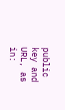public key and URL, as in: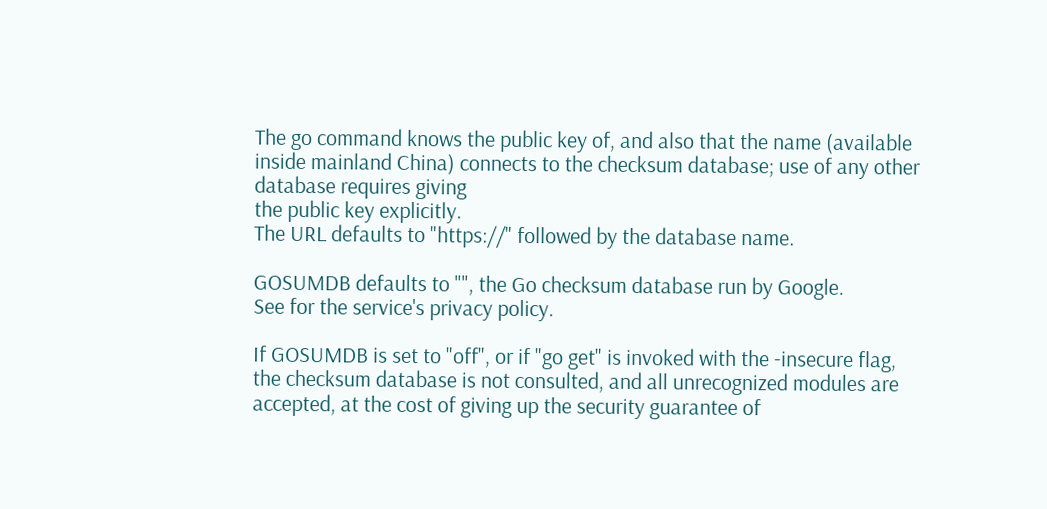The go command knows the public key of, and also that the name (available inside mainland China) connects to the checksum database; use of any other database requires giving
the public key explicitly.
The URL defaults to "https://" followed by the database name.

GOSUMDB defaults to "", the Go checksum database run by Google.
See for the service's privacy policy.

If GOSUMDB is set to "off", or if "go get" is invoked with the -insecure flag,
the checksum database is not consulted, and all unrecognized modules are
accepted, at the cost of giving up the security guarantee of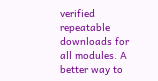verified repeatable
downloads for all modules. A better way to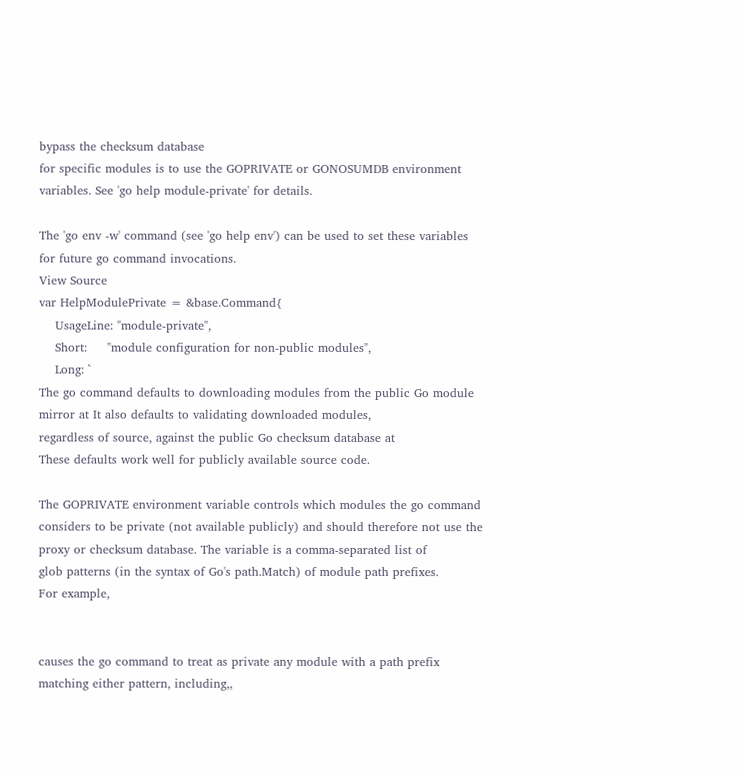bypass the checksum database
for specific modules is to use the GOPRIVATE or GONOSUMDB environment
variables. See 'go help module-private' for details.

The 'go env -w' command (see 'go help env') can be used to set these variables
for future go command invocations.
View Source
var HelpModulePrivate = &base.Command{
    UsageLine: "module-private",
    Short:     "module configuration for non-public modules",
    Long: `
The go command defaults to downloading modules from the public Go module
mirror at It also defaults to validating downloaded modules,
regardless of source, against the public Go checksum database at
These defaults work well for publicly available source code.

The GOPRIVATE environment variable controls which modules the go command
considers to be private (not available publicly) and should therefore not use the
proxy or checksum database. The variable is a comma-separated list of
glob patterns (in the syntax of Go's path.Match) of module path prefixes.
For example,


causes the go command to treat as private any module with a path prefix
matching either pattern, including,,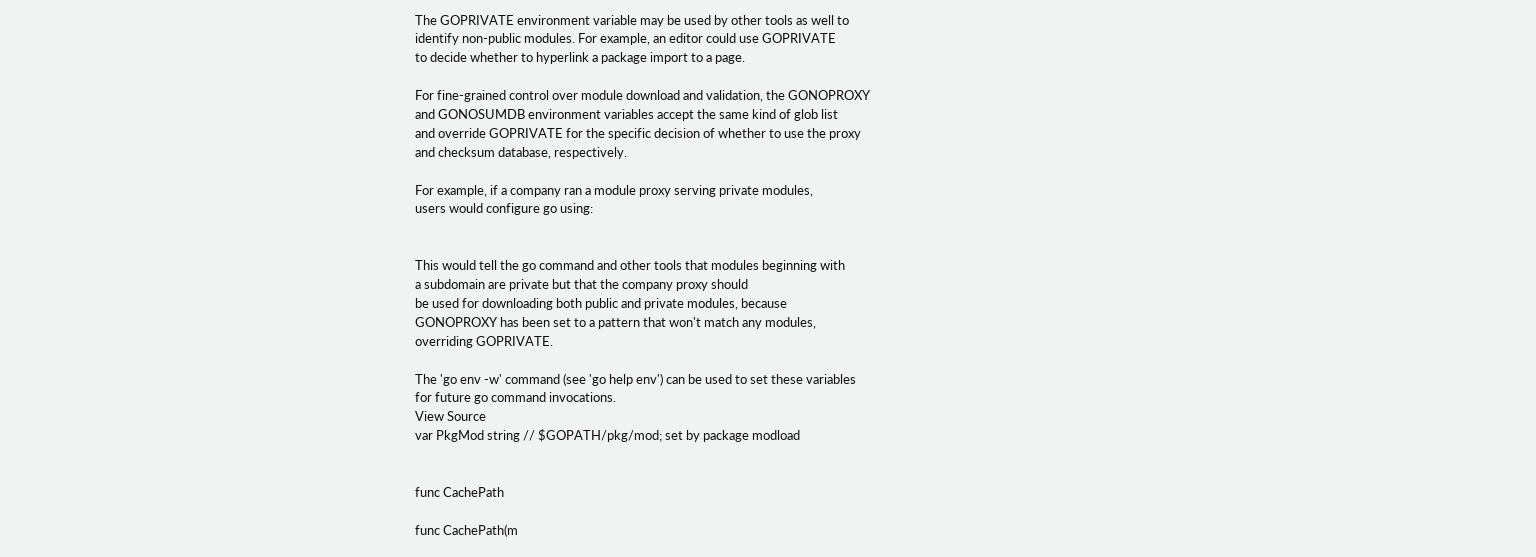The GOPRIVATE environment variable may be used by other tools as well to
identify non-public modules. For example, an editor could use GOPRIVATE
to decide whether to hyperlink a package import to a page.

For fine-grained control over module download and validation, the GONOPROXY
and GONOSUMDB environment variables accept the same kind of glob list
and override GOPRIVATE for the specific decision of whether to use the proxy
and checksum database, respectively.

For example, if a company ran a module proxy serving private modules,
users would configure go using:


This would tell the go command and other tools that modules beginning with
a subdomain are private but that the company proxy should
be used for downloading both public and private modules, because
GONOPROXY has been set to a pattern that won't match any modules,
overriding GOPRIVATE.

The 'go env -w' command (see 'go help env') can be used to set these variables
for future go command invocations.
View Source
var PkgMod string // $GOPATH/pkg/mod; set by package modload


func CachePath

func CachePath(m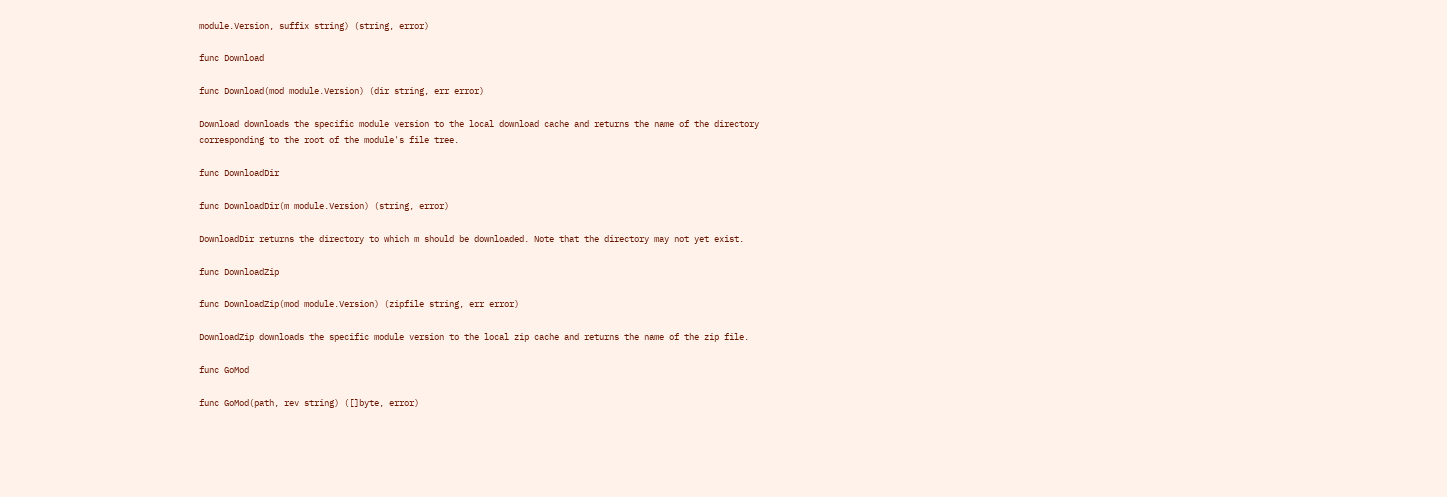module.Version, suffix string) (string, error)

func Download

func Download(mod module.Version) (dir string, err error)

Download downloads the specific module version to the local download cache and returns the name of the directory corresponding to the root of the module's file tree.

func DownloadDir

func DownloadDir(m module.Version) (string, error)

DownloadDir returns the directory to which m should be downloaded. Note that the directory may not yet exist.

func DownloadZip

func DownloadZip(mod module.Version) (zipfile string, err error)

DownloadZip downloads the specific module version to the local zip cache and returns the name of the zip file.

func GoMod

func GoMod(path, rev string) ([]byte, error)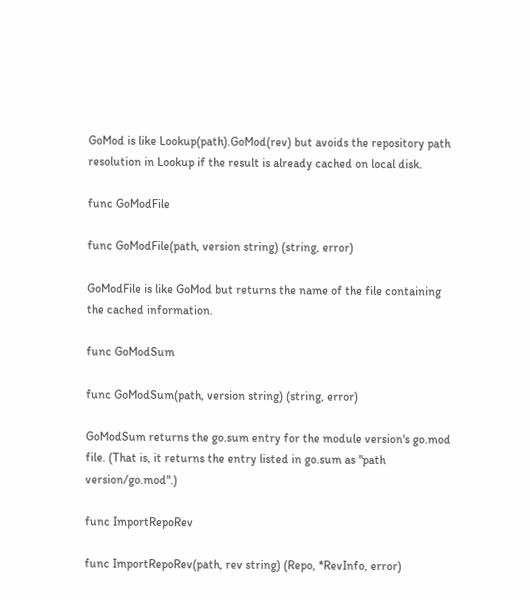GoMod is like Lookup(path).GoMod(rev) but avoids the repository path resolution in Lookup if the result is already cached on local disk.

func GoModFile

func GoModFile(path, version string) (string, error)

GoModFile is like GoMod but returns the name of the file containing the cached information.

func GoModSum

func GoModSum(path, version string) (string, error)

GoModSum returns the go.sum entry for the module version's go.mod file. (That is, it returns the entry listed in go.sum as "path version/go.mod".)

func ImportRepoRev

func ImportRepoRev(path, rev string) (Repo, *RevInfo, error)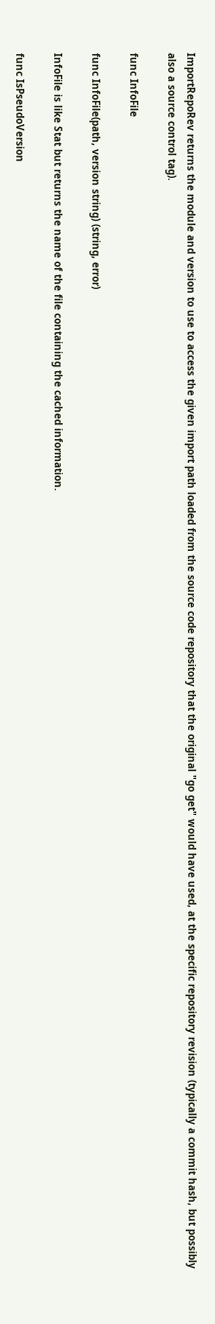ImportRepoRev returns the module and version to use to access the given import path loaded from the source code repository that the original "go get" would have used, at the specific repository revision (typically a commit hash, but possibly also a source control tag).

func InfoFile

func InfoFile(path, version string) (string, error)

InfoFile is like Stat but returns the name of the file containing the cached information.

func IsPseudoVersion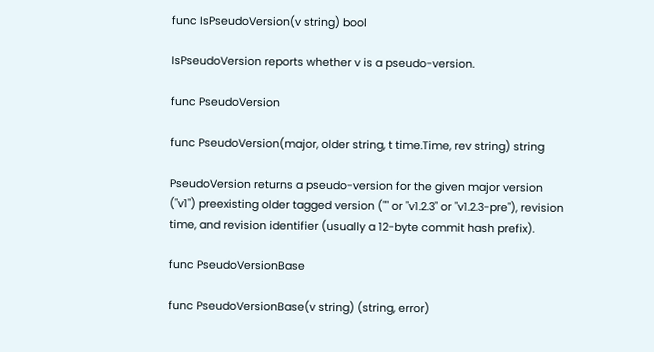func IsPseudoVersion(v string) bool

IsPseudoVersion reports whether v is a pseudo-version.

func PseudoVersion

func PseudoVersion(major, older string, t time.Time, rev string) string

PseudoVersion returns a pseudo-version for the given major version ("v1") preexisting older tagged version ("" or "v1.2.3" or "v1.2.3-pre"), revision time, and revision identifier (usually a 12-byte commit hash prefix).

func PseudoVersionBase

func PseudoVersionBase(v string) (string, error)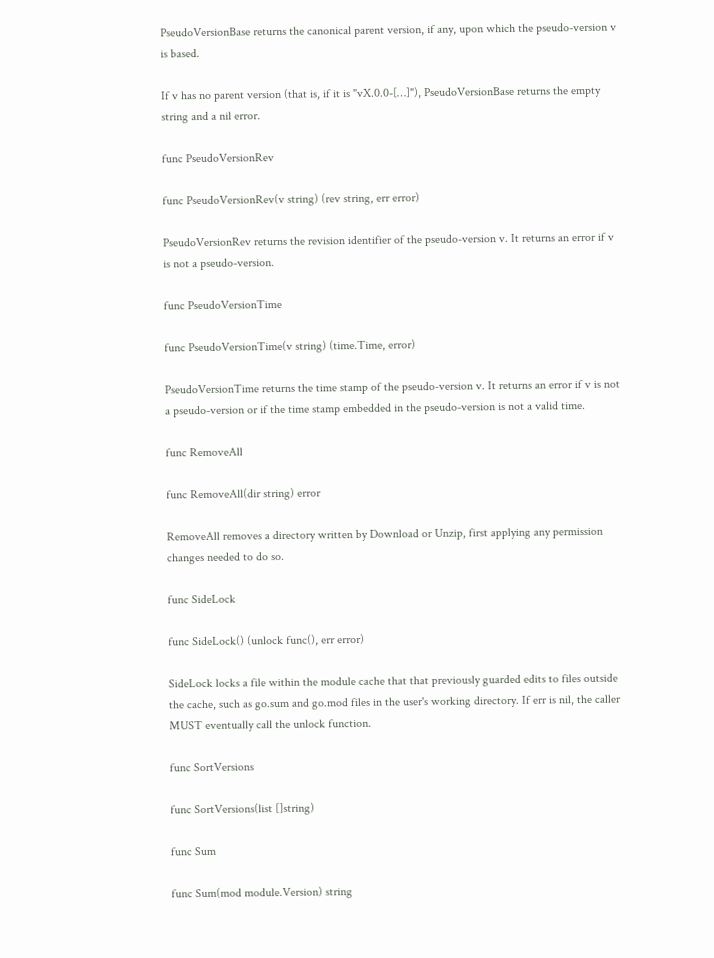PseudoVersionBase returns the canonical parent version, if any, upon which the pseudo-version v is based.

If v has no parent version (that is, if it is "vX.0.0-[…]"), PseudoVersionBase returns the empty string and a nil error.

func PseudoVersionRev

func PseudoVersionRev(v string) (rev string, err error)

PseudoVersionRev returns the revision identifier of the pseudo-version v. It returns an error if v is not a pseudo-version.

func PseudoVersionTime

func PseudoVersionTime(v string) (time.Time, error)

PseudoVersionTime returns the time stamp of the pseudo-version v. It returns an error if v is not a pseudo-version or if the time stamp embedded in the pseudo-version is not a valid time.

func RemoveAll

func RemoveAll(dir string) error

RemoveAll removes a directory written by Download or Unzip, first applying any permission changes needed to do so.

func SideLock

func SideLock() (unlock func(), err error)

SideLock locks a file within the module cache that that previously guarded edits to files outside the cache, such as go.sum and go.mod files in the user's working directory. If err is nil, the caller MUST eventually call the unlock function.

func SortVersions

func SortVersions(list []string)

func Sum

func Sum(mod module.Version) string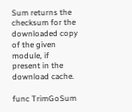Sum returns the checksum for the downloaded copy of the given module, if present in the download cache.

func TrimGoSum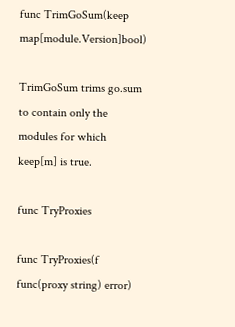func TrimGoSum(keep map[module.Version]bool)

TrimGoSum trims go.sum to contain only the modules for which keep[m] is true.

func TryProxies

func TryProxies(f func(proxy string) error)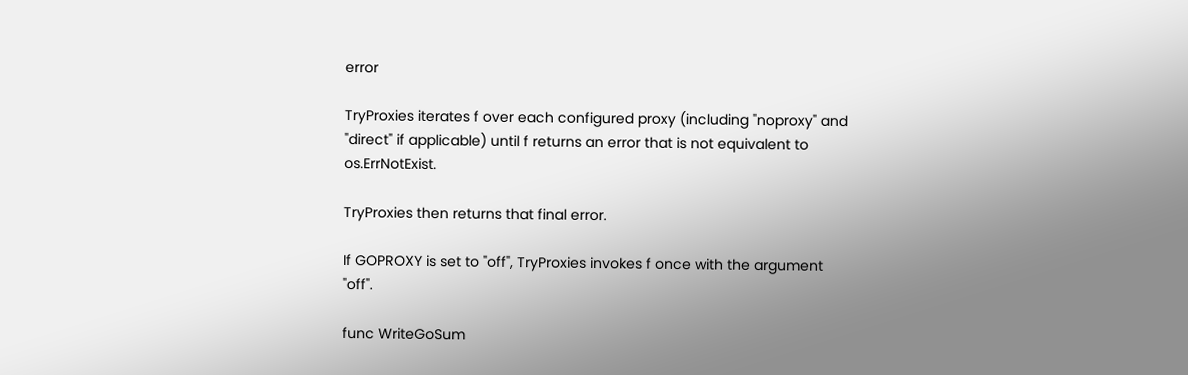error

TryProxies iterates f over each configured proxy (including "noproxy" and "direct" if applicable) until f returns an error that is not equivalent to os.ErrNotExist.

TryProxies then returns that final error.

If GOPROXY is set to "off", TryProxies invokes f once with the argument "off".

func WriteGoSum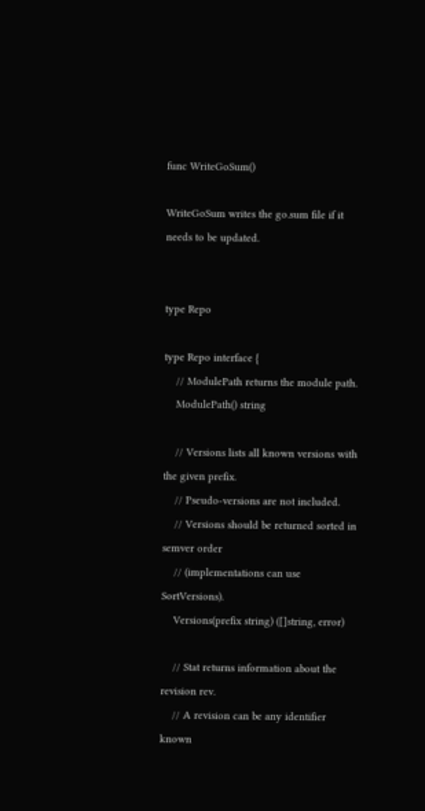func WriteGoSum()

WriteGoSum writes the go.sum file if it needs to be updated.


type Repo

type Repo interface {
    // ModulePath returns the module path.
    ModulePath() string

    // Versions lists all known versions with the given prefix.
    // Pseudo-versions are not included.
    // Versions should be returned sorted in semver order
    // (implementations can use SortVersions).
    Versions(prefix string) ([]string, error)

    // Stat returns information about the revision rev.
    // A revision can be any identifier known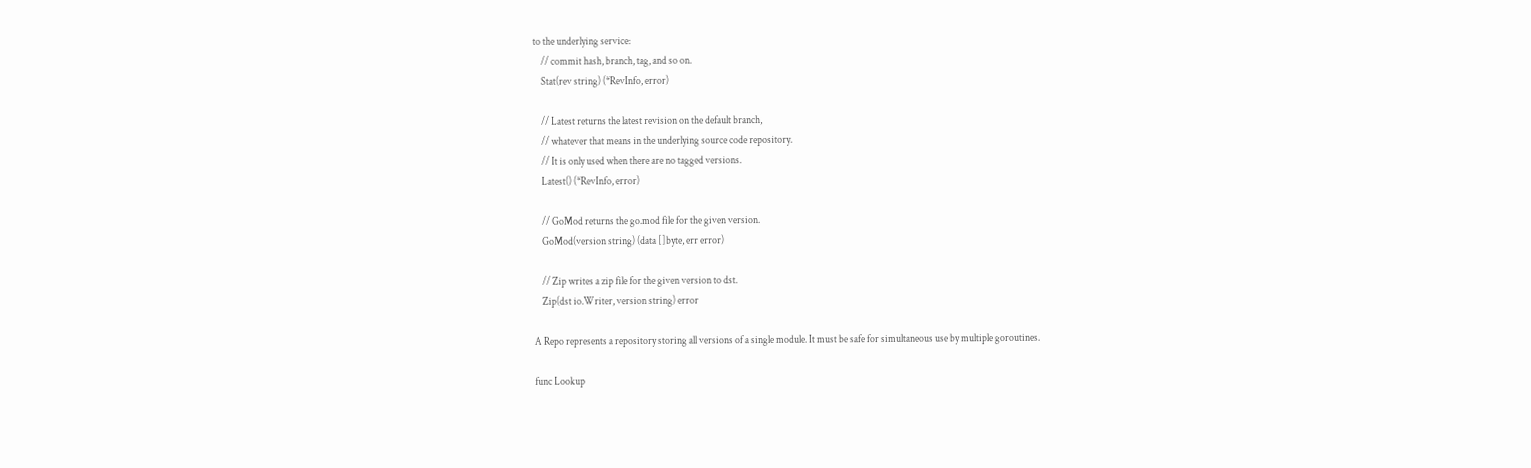to the underlying service:
    // commit hash, branch, tag, and so on.
    Stat(rev string) (*RevInfo, error)

    // Latest returns the latest revision on the default branch,
    // whatever that means in the underlying source code repository.
    // It is only used when there are no tagged versions.
    Latest() (*RevInfo, error)

    // GoMod returns the go.mod file for the given version.
    GoMod(version string) (data []byte, err error)

    // Zip writes a zip file for the given version to dst.
    Zip(dst io.Writer, version string) error

A Repo represents a repository storing all versions of a single module. It must be safe for simultaneous use by multiple goroutines.

func Lookup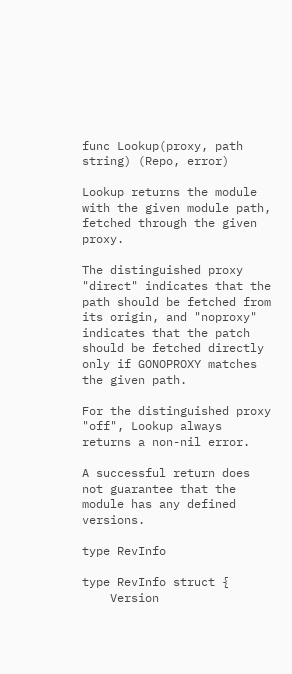func Lookup(proxy, path string) (Repo, error)

Lookup returns the module with the given module path, fetched through the given proxy.

The distinguished proxy "direct" indicates that the path should be fetched from its origin, and "noproxy" indicates that the patch should be fetched directly only if GONOPROXY matches the given path.

For the distinguished proxy "off", Lookup always returns a non-nil error.

A successful return does not guarantee that the module has any defined versions.

type RevInfo

type RevInfo struct {
    Version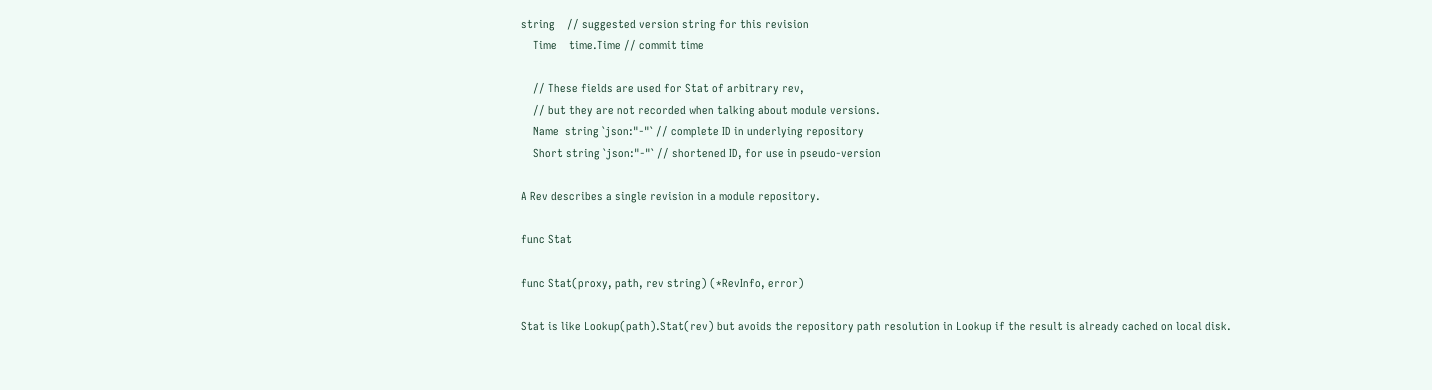string    // suggested version string for this revision
    Time    time.Time // commit time

    // These fields are used for Stat of arbitrary rev,
    // but they are not recorded when talking about module versions.
    Name  string `json:"-"` // complete ID in underlying repository
    Short string `json:"-"` // shortened ID, for use in pseudo-version

A Rev describes a single revision in a module repository.

func Stat

func Stat(proxy, path, rev string) (*RevInfo, error)

Stat is like Lookup(path).Stat(rev) but avoids the repository path resolution in Lookup if the result is already cached on local disk.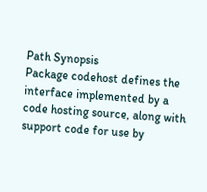Path Synopsis
Package codehost defines the interface implemented by a code hosting source, along with support code for use by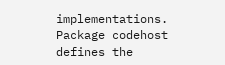implementations.
Package codehost defines the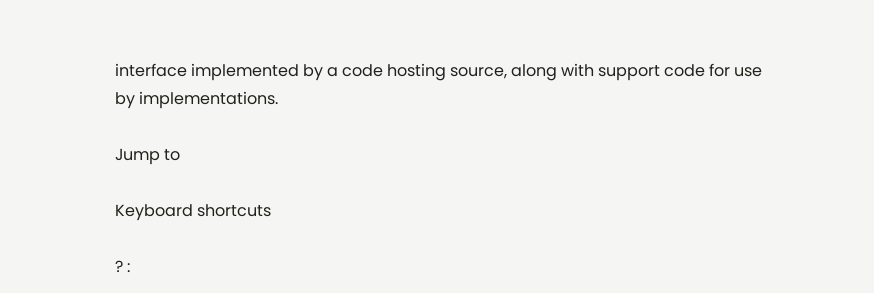interface implemented by a code hosting source, along with support code for use by implementations.

Jump to

Keyboard shortcuts

? :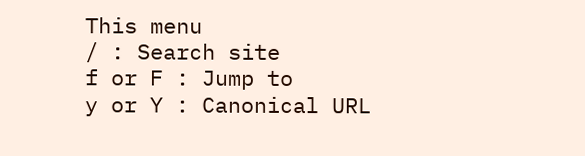This menu
/ : Search site
f or F : Jump to
y or Y : Canonical URL